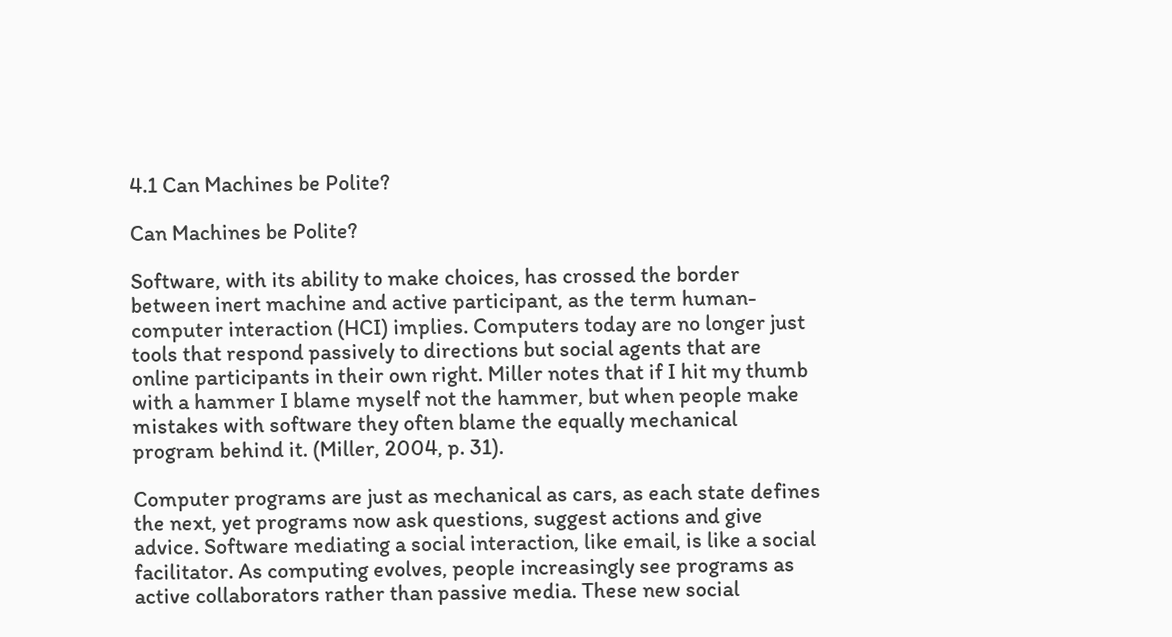4.1 Can Machines be Polite?

Can Machines be Polite?

Software, with its ability to make choices, has crossed the border between inert machine and active participant, as the term human-computer interaction (HCI) implies. Computers today are no longer just tools that respond passively to directions but social agents that are online participants in their own right. Miller notes that if I hit my thumb with a hammer I blame myself not the hammer, but when people make mistakes with software they often blame the equally mechanical program behind it. (Miller, 2004, p. 31).

Computer programs are just as mechanical as cars, as each state defines the next, yet programs now ask questions, suggest actions and give advice. Software mediating a social interaction, like email, is like a social facilitator. As computing evolves, people increasingly see programs as active collaborators rather than passive media. These new social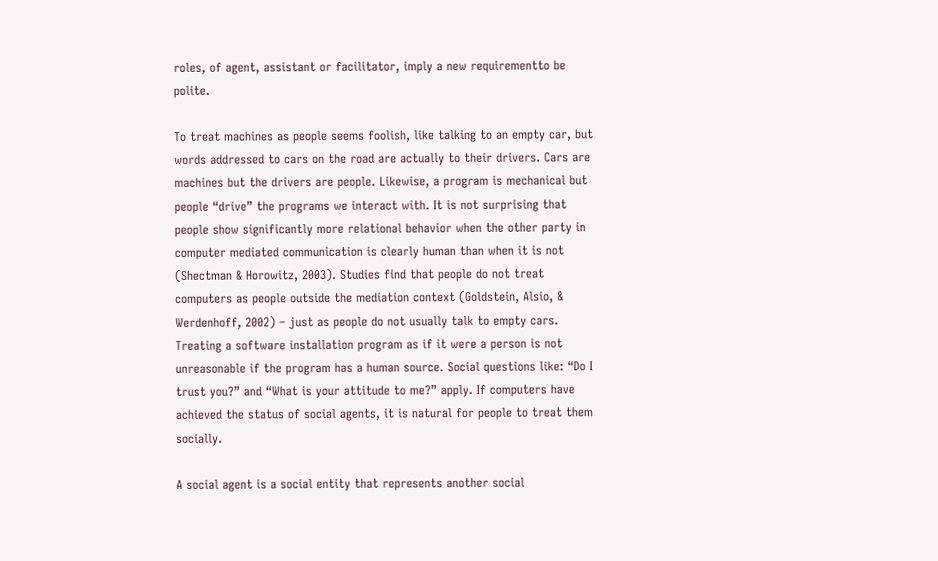roles, of agent, assistant or facilitator, imply a new requirementto be polite.

To treat machines as people seems foolish, like talking to an empty car, but words addressed to cars on the road are actually to their drivers. Cars are machines but the drivers are people. Likewise, a program is mechanical but people “drive” the programs we interact with. It is not surprising that people show significantly more relational behavior when the other party in computer mediated communication is clearly human than when it is not (Shectman & Horowitz, 2003). Studies find that people do not treat computers as people outside the mediation context (Goldstein, Alsio, & Werdenhoff, 2002) – just as people do not usually talk to empty cars. Treating a software installation program as if it were a person is not unreasonable if the program has a human source. Social questions like: “Do I trust you?” and “What is your attitude to me?” apply. If computers have achieved the status of social agents, it is natural for people to treat them socially.

A social agent is a social entity that represents another social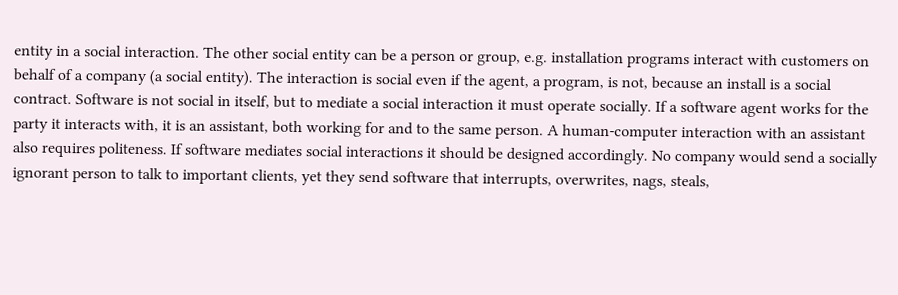entity in a social interaction. The other social entity can be a person or group, e.g. installation programs interact with customers on behalf of a company (a social entity). The interaction is social even if the agent, a program, is not, because an install is a social contract. Software is not social in itself, but to mediate a social interaction it must operate socially. If a software agent works for the party it interacts with, it is an assistant, both working for and to the same person. A human-computer interaction with an assistant also requires politeness. If software mediates social interactions it should be designed accordingly. No company would send a socially ignorant person to talk to important clients, yet they send software that interrupts, overwrites, nags, steals,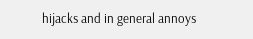hijacks and in general annoys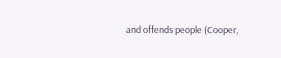and offends people (Cooper,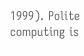1999). Polite computing is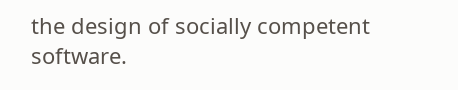the design of socially competent software.